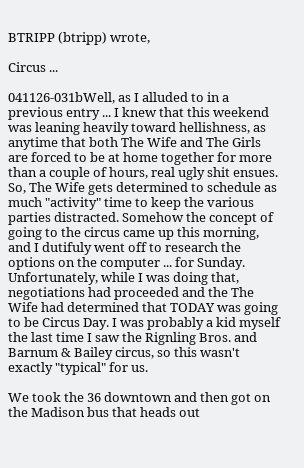BTRIPP (btripp) wrote,

Circus ...

041126-031bWell, as I alluded to in a previous entry ... I knew that this weekend was leaning heavily toward hellishness, as anytime that both The Wife and The Girls are forced to be at home together for more than a couple of hours, real ugly shit ensues. So, The Wife gets determined to schedule as much "activity" time to keep the various parties distracted. Somehow the concept of going to the circus came up this morning, and I dutifuly went off to research the options on the computer ... for Sunday. Unfortunately, while I was doing that, negotiations had proceeded and the The Wife had determined that TODAY was going to be Circus Day. I was probably a kid myself the last time I saw the Rignling Bros. and Barnum & Bailey circus, so this wasn't exactly "typical" for us.

We took the 36 downtown and then got on the Madison bus that heads out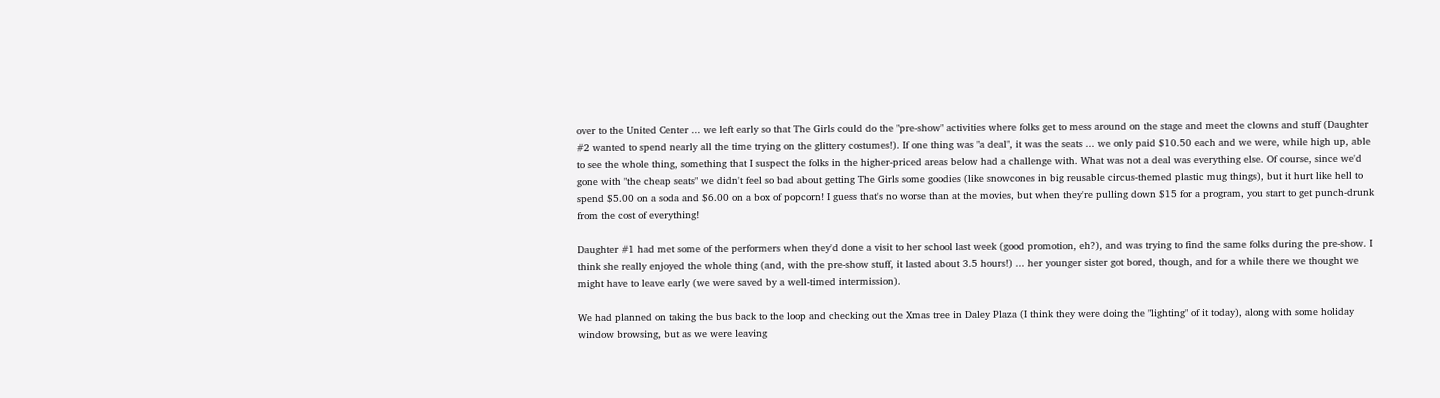over to the United Center ... we left early so that The Girls could do the "pre-show" activities where folks get to mess around on the stage and meet the clowns and stuff (Daughter #2 wanted to spend nearly all the time trying on the glittery costumes!). If one thing was "a deal", it was the seats ... we only paid $10.50 each and we were, while high up, able to see the whole thing, something that I suspect the folks in the higher-priced areas below had a challenge with. What was not a deal was everything else. Of course, since we'd gone with "the cheap seats" we didn't feel so bad about getting The Girls some goodies (like snowcones in big reusable circus-themed plastic mug things), but it hurt like hell to spend $5.00 on a soda and $6.00 on a box of popcorn! I guess that's no worse than at the movies, but when they're pulling down $15 for a program, you start to get punch-drunk from the cost of everything!

Daughter #1 had met some of the performers when they'd done a visit to her school last week (good promotion, eh?), and was trying to find the same folks during the pre-show. I think she really enjoyed the whole thing (and, with the pre-show stuff, it lasted about 3.5 hours!) ... her younger sister got bored, though, and for a while there we thought we might have to leave early (we were saved by a well-timed intermission).

We had planned on taking the bus back to the loop and checking out the Xmas tree in Daley Plaza (I think they were doing the "lighting" of it today), along with some holiday window browsing, but as we were leaving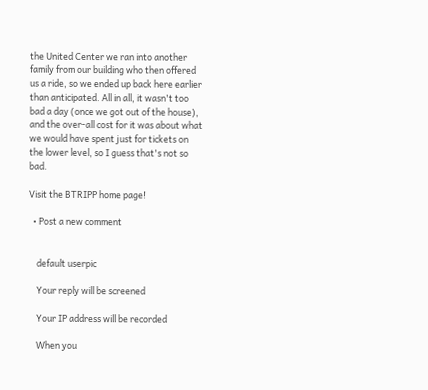the United Center we ran into another family from our building who then offered us a ride, so we ended up back here earlier than anticipated. All in all, it wasn't too bad a day (once we got out of the house), and the over-all cost for it was about what we would have spent just for tickets on the lower level, so I guess that's not so bad.

Visit the BTRIPP home page!

  • Post a new comment


    default userpic

    Your reply will be screened

    Your IP address will be recorded

    When you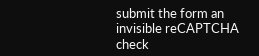submit the form an invisible reCAPTCHA check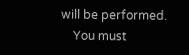will be performed.
    You must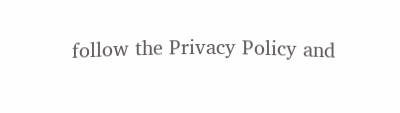follow the Privacy Policy and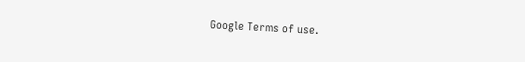Google Terms of use.